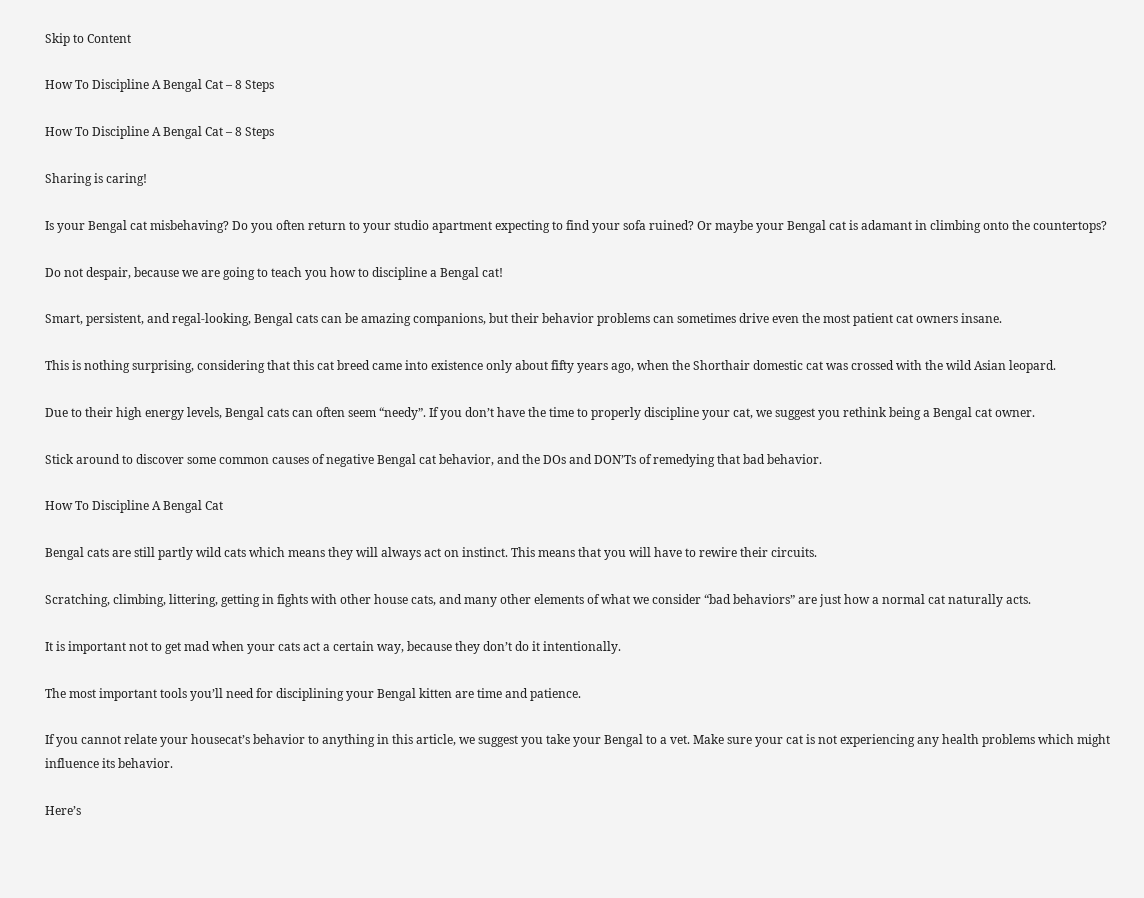Skip to Content

How To Discipline A Bengal Cat – 8 Steps

How To Discipline A Bengal Cat – 8 Steps

Sharing is caring!

Is your Bengal cat misbehaving? Do you often return to your studio apartment expecting to find your sofa ruined? Or maybe your Bengal cat is adamant in climbing onto the countertops?

Do not despair, because we are going to teach you how to discipline a Bengal cat!

Smart, persistent, and regal-looking, Bengal cats can be amazing companions, but their behavior problems can sometimes drive even the most patient cat owners insane.

This is nothing surprising, considering that this cat breed came into existence only about fifty years ago, when the Shorthair domestic cat was crossed with the wild Asian leopard.

Due to their high energy levels, Bengal cats can often seem “needy”. If you don’t have the time to properly discipline your cat, we suggest you rethink being a Bengal cat owner.

Stick around to discover some common causes of negative Bengal cat behavior, and the DOs and DON’Ts of remedying that bad behavior.

How To Discipline A Bengal Cat

Bengal cats are still partly wild cats which means they will always act on instinct. This means that you will have to rewire their circuits.

Scratching, climbing, littering, getting in fights with other house cats, and many other elements of what we consider “bad behaviors” are just how a normal cat naturally acts.

It is important not to get mad when your cats act a certain way, because they don’t do it intentionally.

The most important tools you’ll need for disciplining your Bengal kitten are time and patience.

If you cannot relate your housecat’s behavior to anything in this article, we suggest you take your Bengal to a vet. Make sure your cat is not experiencing any health problems which might influence its behavior.

Here’s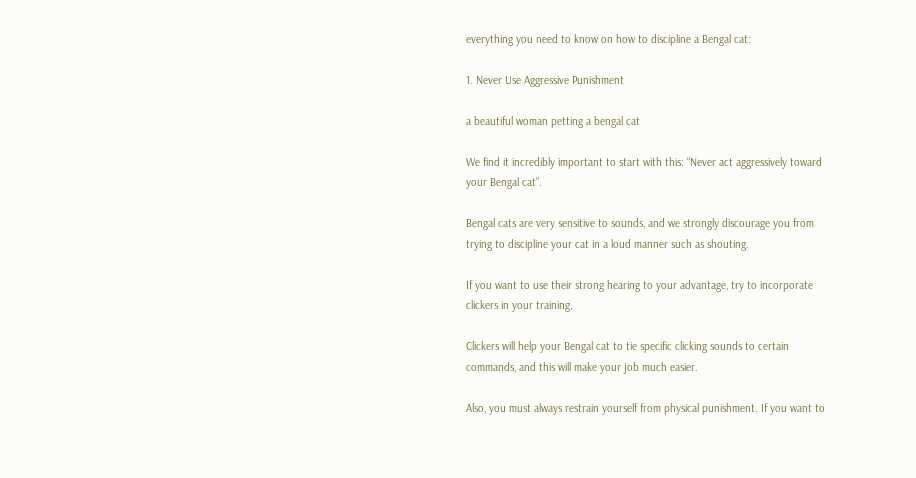everything you need to know on how to discipline a Bengal cat:

1. Never Use Aggressive Punishment

a beautiful woman petting a bengal cat

We find it incredibly important to start with this: “Never act aggressively toward your Bengal cat”.

Bengal cats are very sensitive to sounds, and we strongly discourage you from trying to discipline your cat in a loud manner such as shouting.

If you want to use their strong hearing to your advantage, try to incorporate clickers in your training.

Clickers will help your Bengal cat to tie specific clicking sounds to certain commands, and this will make your job much easier.

Also, you must always restrain yourself from physical punishment. If you want to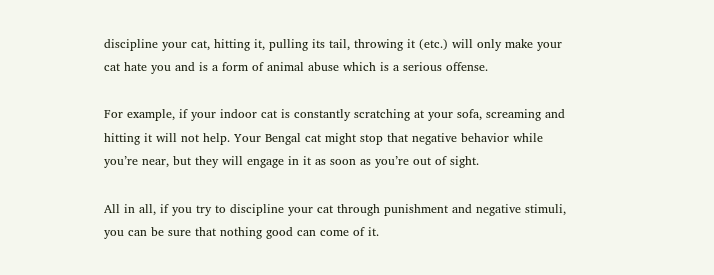discipline your cat, hitting it, pulling its tail, throwing it (etc.) will only make your cat hate you and is a form of animal abuse which is a serious offense.

For example, if your indoor cat is constantly scratching at your sofa, screaming and hitting it will not help. Your Bengal cat might stop that negative behavior while you’re near, but they will engage in it as soon as you’re out of sight.

All in all, if you try to discipline your cat through punishment and negative stimuli, you can be sure that nothing good can come of it.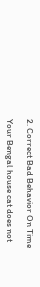2. Correct Bad Behavior On Time

Your Bengal house cat does not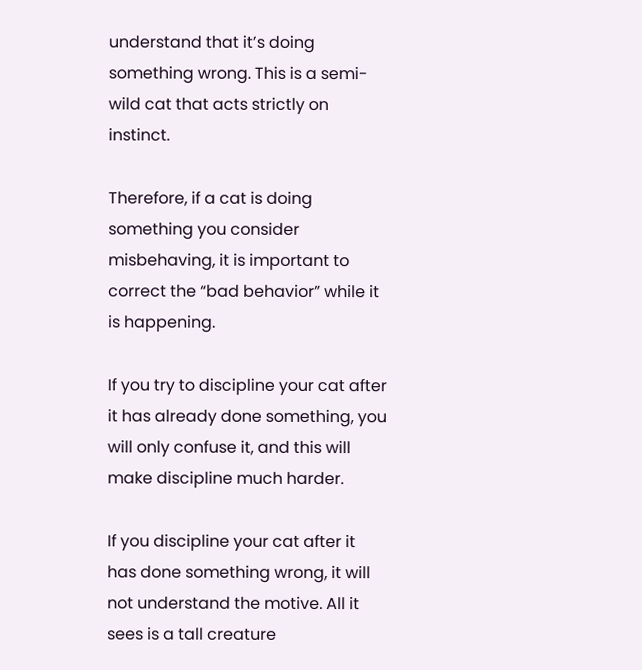understand that it’s doing something wrong. This is a semi-wild cat that acts strictly on instinct.

Therefore, if a cat is doing something you consider misbehaving, it is important to correct the “bad behavior” while it is happening.

If you try to discipline your cat after it has already done something, you will only confuse it, and this will make discipline much harder.

If you discipline your cat after it has done something wrong, it will not understand the motive. All it sees is a tall creature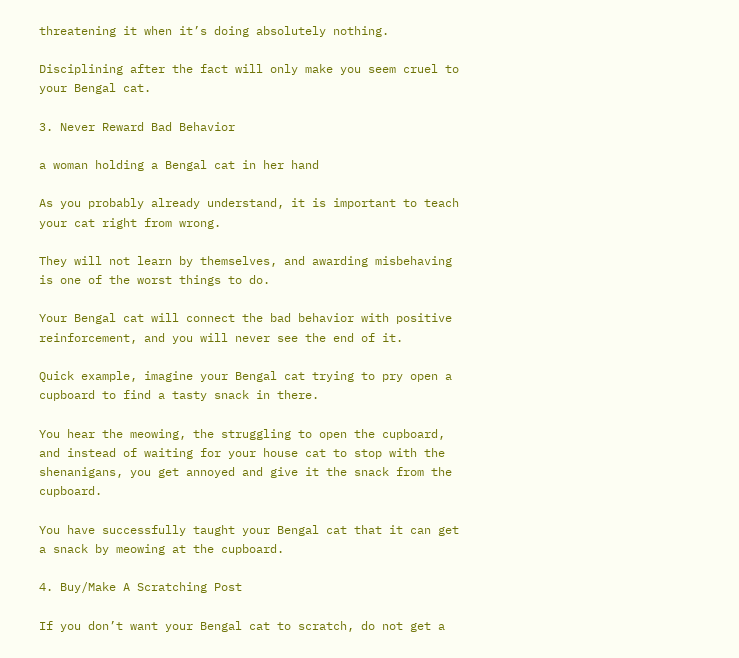threatening it when it’s doing absolutely nothing.

Disciplining after the fact will only make you seem cruel to your Bengal cat.

3. Never Reward Bad Behavior

a woman holding a Bengal cat in her hand

As you probably already understand, it is important to teach your cat right from wrong.

They will not learn by themselves, and awarding misbehaving is one of the worst things to do.

Your Bengal cat will connect the bad behavior with positive reinforcement, and you will never see the end of it.

Quick example, imagine your Bengal cat trying to pry open a cupboard to find a tasty snack in there.

You hear the meowing, the struggling to open the cupboard, and instead of waiting for your house cat to stop with the shenanigans, you get annoyed and give it the snack from the cupboard.

You have successfully taught your Bengal cat that it can get a snack by meowing at the cupboard.

4. Buy/Make A Scratching Post

If you don’t want your Bengal cat to scratch, do not get a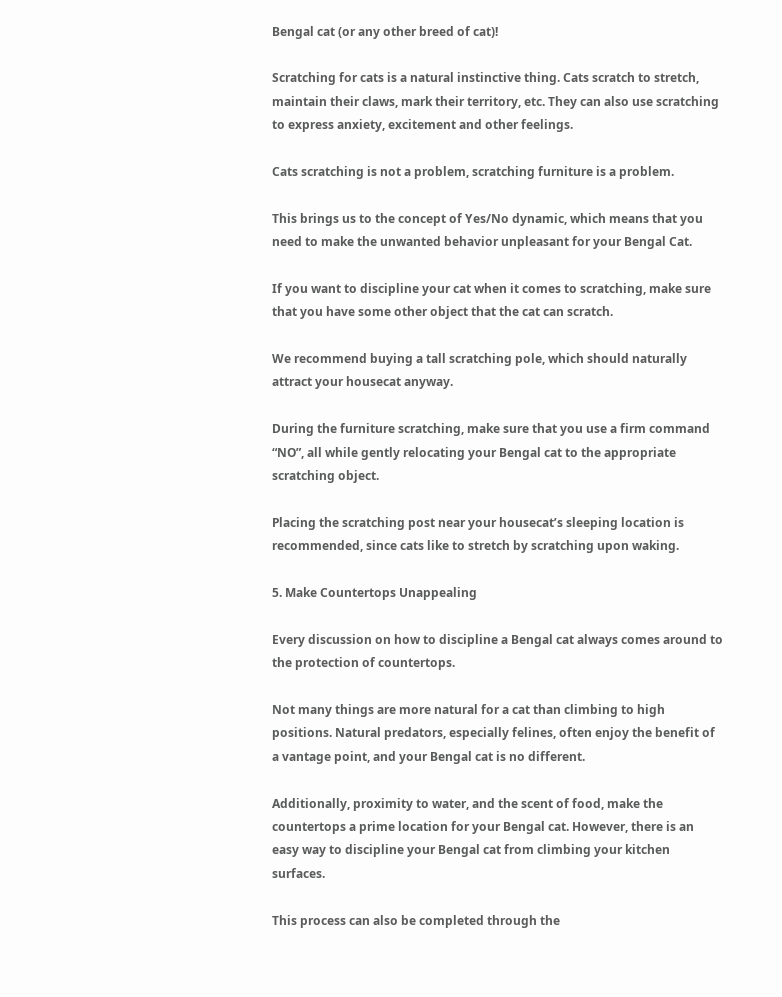Bengal cat (or any other breed of cat)!

Scratching for cats is a natural instinctive thing. Cats scratch to stretch, maintain their claws, mark their territory, etc. They can also use scratching to express anxiety, excitement and other feelings.

Cats scratching is not a problem, scratching furniture is a problem.

This brings us to the concept of Yes/No dynamic, which means that you need to make the unwanted behavior unpleasant for your Bengal Cat.

If you want to discipline your cat when it comes to scratching, make sure that you have some other object that the cat can scratch.

We recommend buying a tall scratching pole, which should naturally attract your housecat anyway.

During the furniture scratching, make sure that you use a firm command “NO”, all while gently relocating your Bengal cat to the appropriate scratching object.

Placing the scratching post near your housecat’s sleeping location is recommended, since cats like to stretch by scratching upon waking.

5. Make Countertops Unappealing

Every discussion on how to discipline a Bengal cat always comes around to the protection of countertops.

Not many things are more natural for a cat than climbing to high positions. Natural predators, especially felines, often enjoy the benefit of a vantage point, and your Bengal cat is no different.

Additionally, proximity to water, and the scent of food, make the countertops a prime location for your Bengal cat. However, there is an easy way to discipline your Bengal cat from climbing your kitchen surfaces.

This process can also be completed through the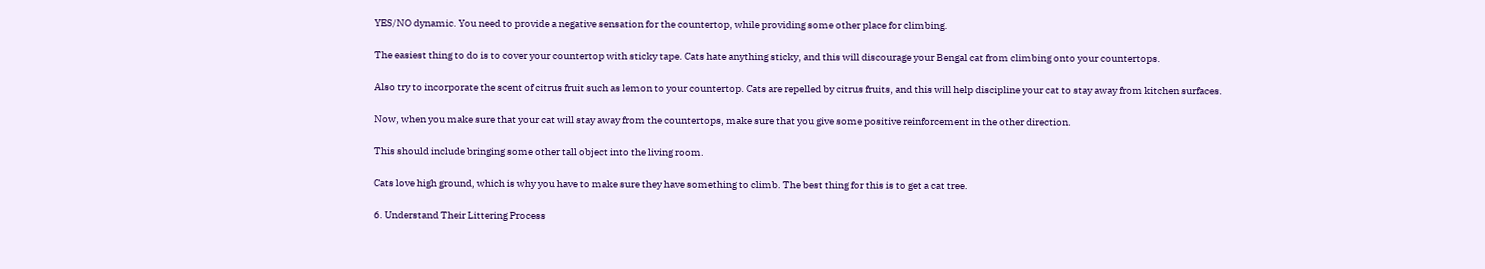YES/NO dynamic. You need to provide a negative sensation for the countertop, while providing some other place for climbing.

The easiest thing to do is to cover your countertop with sticky tape. Cats hate anything sticky, and this will discourage your Bengal cat from climbing onto your countertops.

Also try to incorporate the scent of citrus fruit such as lemon to your countertop. Cats are repelled by citrus fruits, and this will help discipline your cat to stay away from kitchen surfaces.

Now, when you make sure that your cat will stay away from the countertops, make sure that you give some positive reinforcement in the other direction.

This should include bringing some other tall object into the living room.

Cats love high ground, which is why you have to make sure they have something to climb. The best thing for this is to get a cat tree.

6. Understand Their Littering Process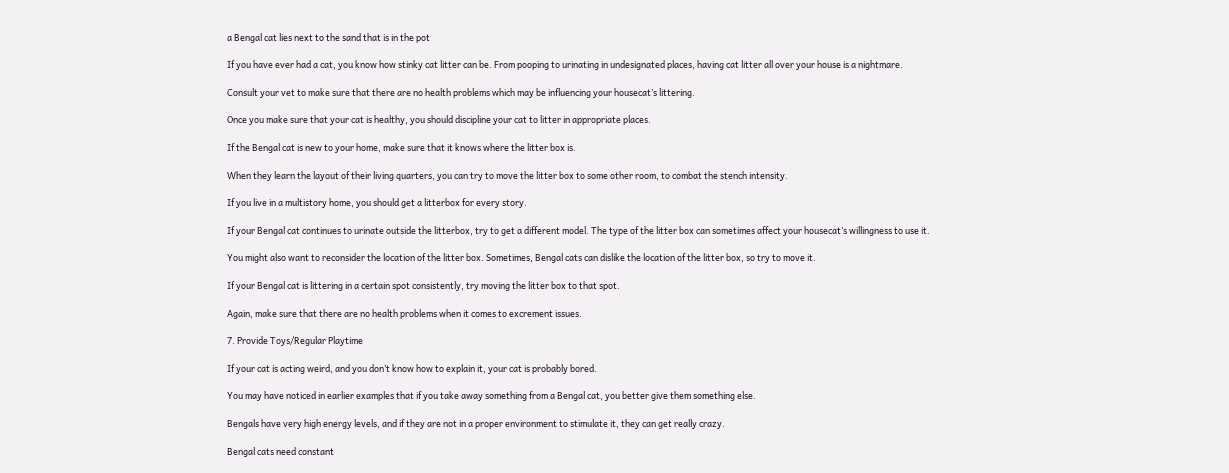a Bengal cat lies next to the sand that is in the pot

If you have ever had a cat, you know how stinky cat litter can be. From pooping to urinating in undesignated places, having cat litter all over your house is a nightmare.

Consult your vet to make sure that there are no health problems which may be influencing your housecat’s littering.

Once you make sure that your cat is healthy, you should discipline your cat to litter in appropriate places.

If the Bengal cat is new to your home, make sure that it knows where the litter box is.

When they learn the layout of their living quarters, you can try to move the litter box to some other room, to combat the stench intensity.

If you live in a multistory home, you should get a litterbox for every story.

If your Bengal cat continues to urinate outside the litterbox, try to get a different model. The type of the litter box can sometimes affect your housecat’s willingness to use it.

You might also want to reconsider the location of the litter box. Sometimes, Bengal cats can dislike the location of the litter box, so try to move it.

If your Bengal cat is littering in a certain spot consistently, try moving the litter box to that spot.

Again, make sure that there are no health problems when it comes to excrement issues.

7. Provide Toys/Regular Playtime

If your cat is acting weird, and you don’t know how to explain it, your cat is probably bored.

You may have noticed in earlier examples that if you take away something from a Bengal cat, you better give them something else.

Bengals have very high energy levels, and if they are not in a proper environment to stimulate it, they can get really crazy.

Bengal cats need constant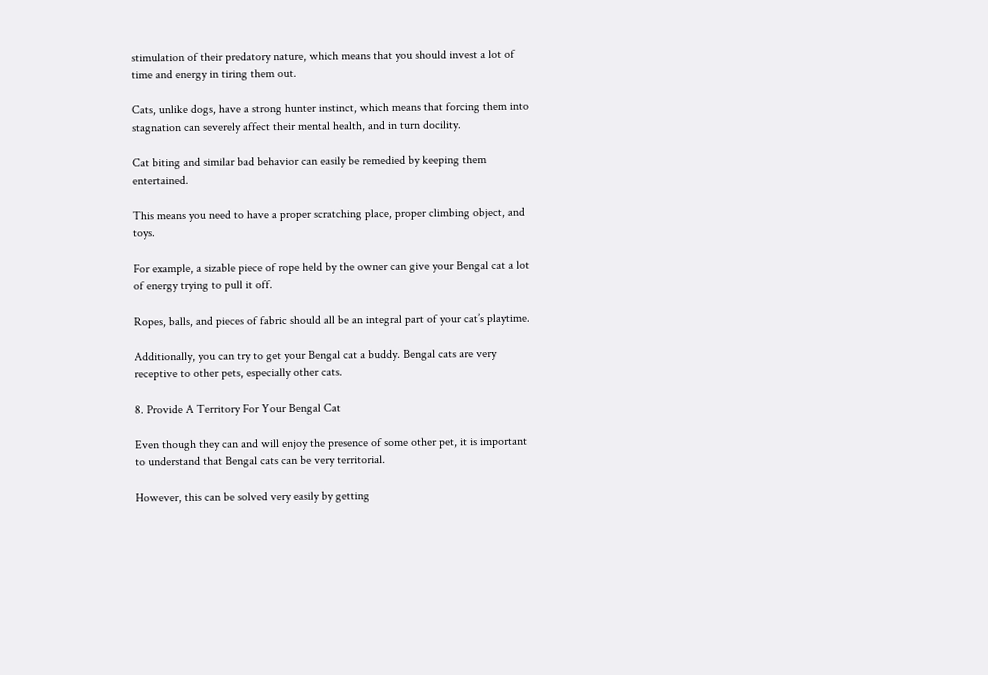stimulation of their predatory nature, which means that you should invest a lot of time and energy in tiring them out.

Cats, unlike dogs, have a strong hunter instinct, which means that forcing them into stagnation can severely affect their mental health, and in turn docility.

Cat biting and similar bad behavior can easily be remedied by keeping them entertained.

This means you need to have a proper scratching place, proper climbing object, and toys.

For example, a sizable piece of rope held by the owner can give your Bengal cat a lot of energy trying to pull it off.

Ropes, balls, and pieces of fabric should all be an integral part of your cat’s playtime.

Additionally, you can try to get your Bengal cat a buddy. Bengal cats are very receptive to other pets, especially other cats.

8. Provide A Territory For Your Bengal Cat

Even though they can and will enjoy the presence of some other pet, it is important to understand that Bengal cats can be very territorial.

However, this can be solved very easily by getting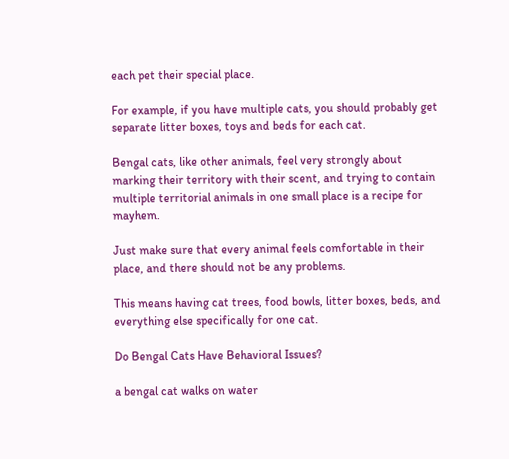each pet their special place.

For example, if you have multiple cats, you should probably get separate litter boxes, toys and beds for each cat.

Bengal cats, like other animals, feel very strongly about marking their territory with their scent, and trying to contain multiple territorial animals in one small place is a recipe for mayhem.

Just make sure that every animal feels comfortable in their place, and there should not be any problems.

This means having cat trees, food bowls, litter boxes, beds, and everything else specifically for one cat.

Do Bengal Cats Have Behavioral Issues?

a bengal cat walks on water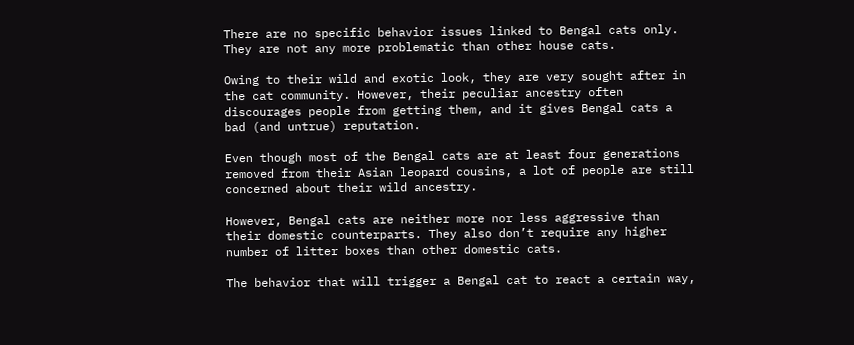There are no specific behavior issues linked to Bengal cats only. They are not any more problematic than other house cats.

Owing to their wild and exotic look, they are very sought after in the cat community. However, their peculiar ancestry often discourages people from getting them, and it gives Bengal cats a bad (and untrue) reputation.

Even though most of the Bengal cats are at least four generations removed from their Asian leopard cousins, a lot of people are still concerned about their wild ancestry.

However, Bengal cats are neither more nor less aggressive than their domestic counterparts. They also don’t require any higher number of litter boxes than other domestic cats.

The behavior that will trigger a Bengal cat to react a certain way,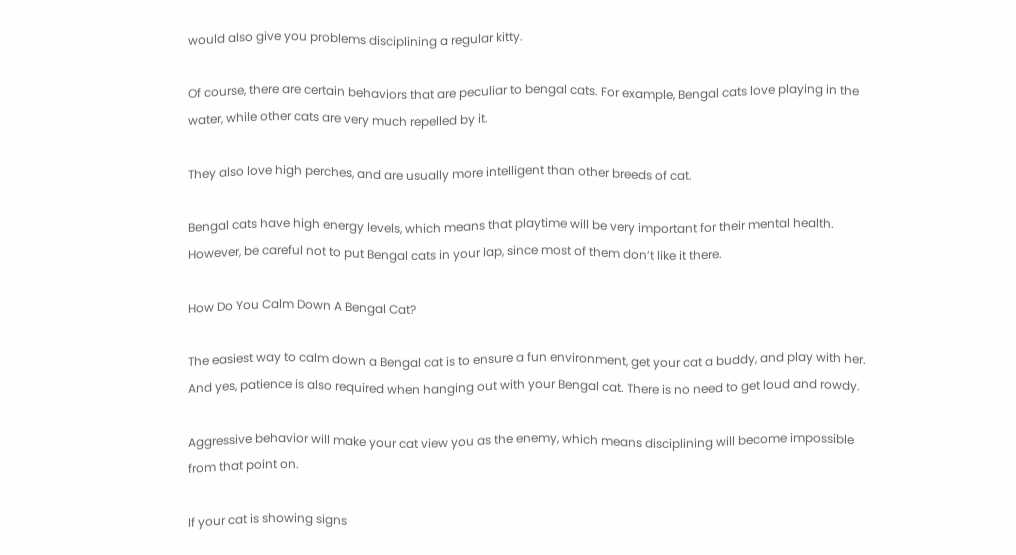would also give you problems disciplining a regular kitty.

Of course, there are certain behaviors that are peculiar to bengal cats. For example, Bengal cats love playing in the water, while other cats are very much repelled by it.

They also love high perches, and are usually more intelligent than other breeds of cat.

Bengal cats have high energy levels, which means that playtime will be very important for their mental health. However, be careful not to put Bengal cats in your lap, since most of them don’t like it there.

How Do You Calm Down A Bengal Cat?

The easiest way to calm down a Bengal cat is to ensure a fun environment, get your cat a buddy, and play with her. And yes, patience is also required when hanging out with your Bengal cat. There is no need to get loud and rowdy.

Aggressive behavior will make your cat view you as the enemy, which means disciplining will become impossible from that point on.

If your cat is showing signs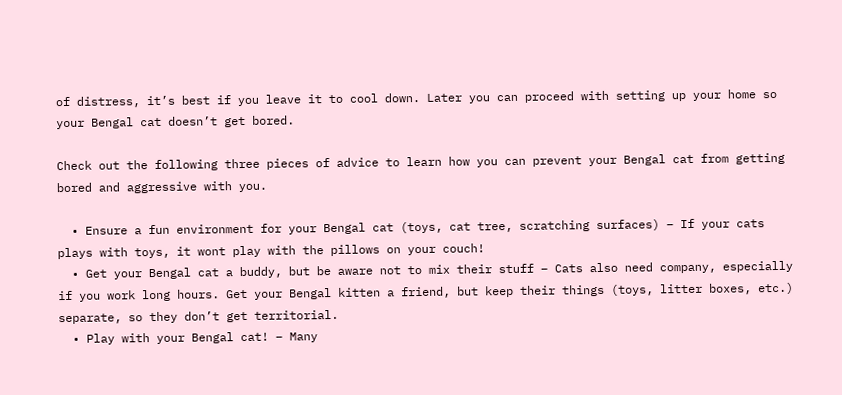of distress, it’s best if you leave it to cool down. Later you can proceed with setting up your home so your Bengal cat doesn’t get bored.

Check out the following three pieces of advice to learn how you can prevent your Bengal cat from getting bored and aggressive with you.

  • Ensure a fun environment for your Bengal cat (toys, cat tree, scratching surfaces) – If your cats plays with toys, it wont play with the pillows on your couch!
  • Get your Bengal cat a buddy, but be aware not to mix their stuff – Cats also need company, especially if you work long hours. Get your Bengal kitten a friend, but keep their things (toys, litter boxes, etc.) separate, so they don’t get territorial.
  • Play with your Bengal cat! – Many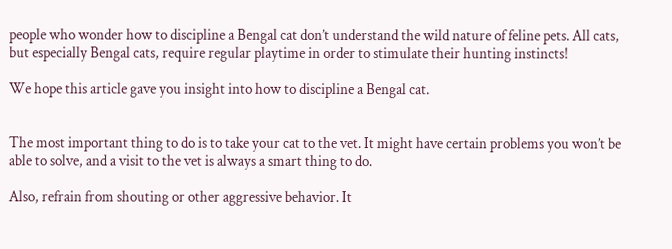people who wonder how to discipline a Bengal cat don’t understand the wild nature of feline pets. All cats, but especially Bengal cats, require regular playtime in order to stimulate their hunting instincts!

We hope this article gave you insight into how to discipline a Bengal cat.


The most important thing to do is to take your cat to the vet. It might have certain problems you won’t be able to solve, and a visit to the vet is always a smart thing to do.

Also, refrain from shouting or other aggressive behavior. It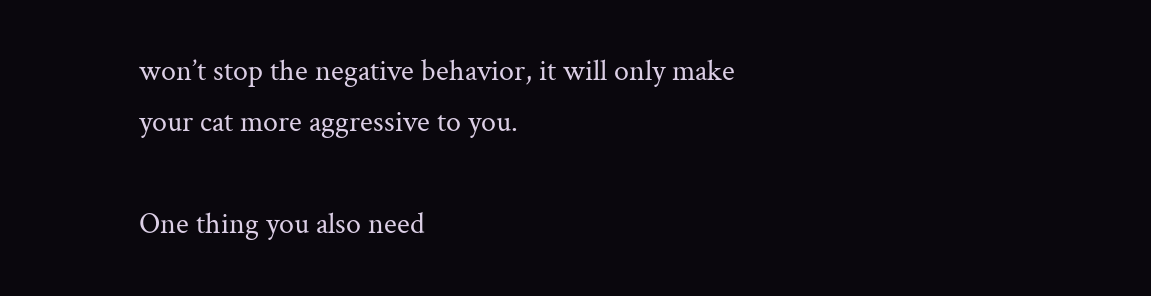won’t stop the negative behavior, it will only make your cat more aggressive to you.

One thing you also need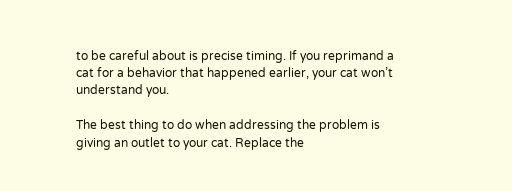to be careful about is precise timing. If you reprimand a cat for a behavior that happened earlier, your cat won’t understand you.

The best thing to do when addressing the problem is giving an outlet to your cat. Replace the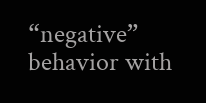“negative” behavior with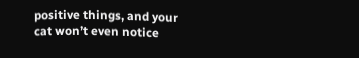positive things, and your cat won’t even notice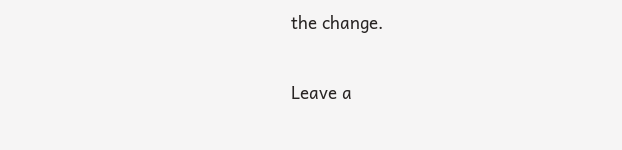the change.

Leave a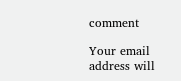comment

Your email address will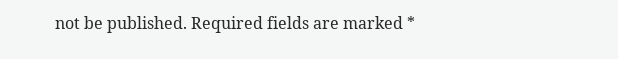not be published. Required fields are marked *